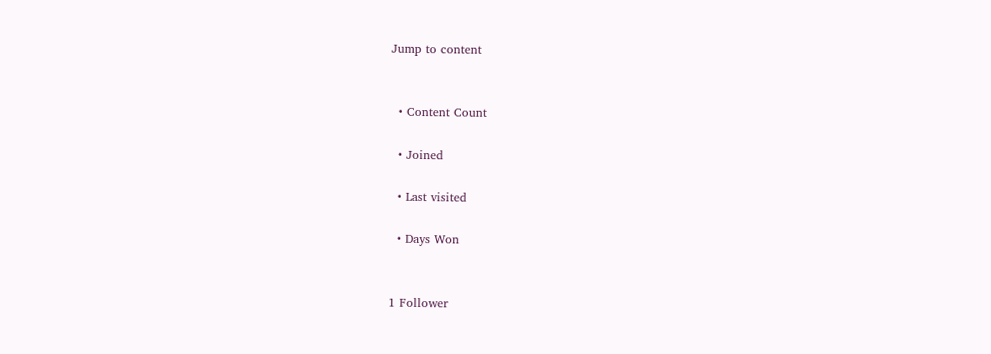Jump to content


  • Content Count

  • Joined

  • Last visited

  • Days Won


1 Follower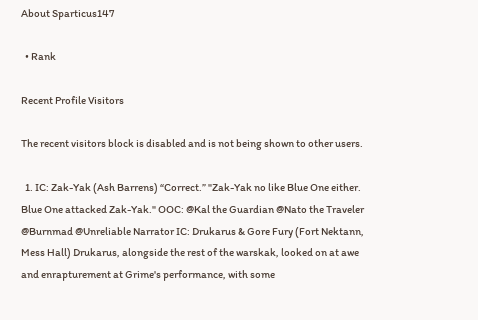About Sparticus147

  • Rank

Recent Profile Visitors

The recent visitors block is disabled and is not being shown to other users.

  1. IC: Zak-Yak (Ash Barrens) “Correct.” "Zak-Yak no like Blue One either. Blue One attacked Zak-Yak." OOC: @Kal the Guardian @Nato the Traveler @Burnmad @Unreliable Narrator IC: Drukarus & Gore Fury (Fort Nektann, Mess Hall) Drukarus, alongside the rest of the warskak, looked on at awe and enrapturement at Grime's performance, with some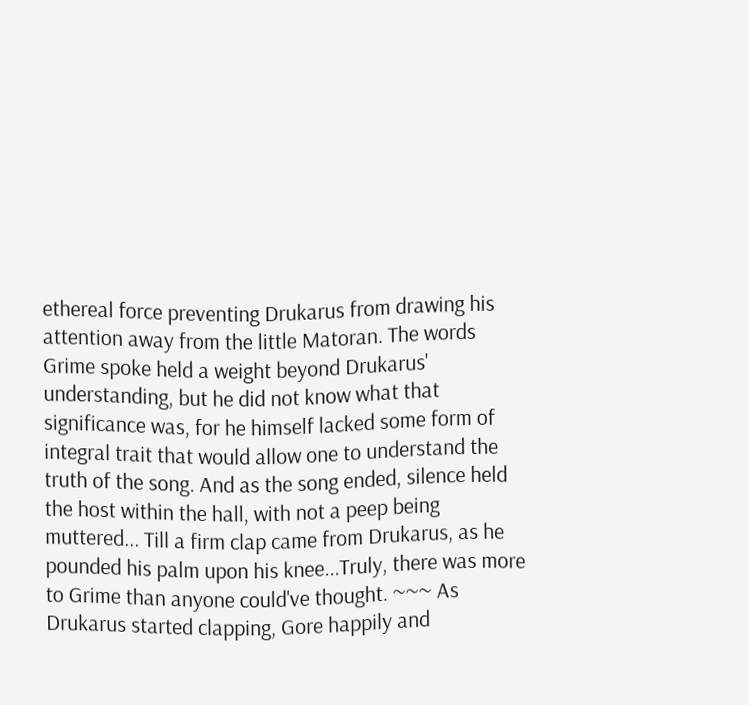ethereal force preventing Drukarus from drawing his attention away from the little Matoran. The words Grime spoke held a weight beyond Drukarus' understanding, but he did not know what that significance was, for he himself lacked some form of integral trait that would allow one to understand the truth of the song. And as the song ended, silence held the host within the hall, with not a peep being muttered... Till a firm clap came from Drukarus, as he pounded his palm upon his knee...Truly, there was more to Grime than anyone could've thought. ~~~ As Drukarus started clapping, Gore happily and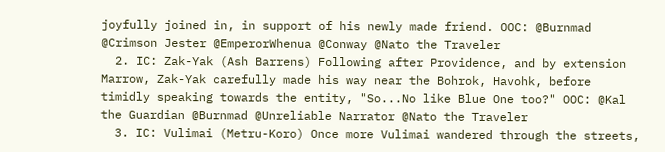joyfully joined in, in support of his newly made friend. OOC: @Burnmad @Crimson Jester @EmperorWhenua @Conway @Nato the Traveler
  2. IC: Zak-Yak (Ash Barrens) Following after Providence, and by extension Marrow, Zak-Yak carefully made his way near the Bohrok, Havohk, before timidly speaking towards the entity, "So...No like Blue One too?" OOC: @Kal the Guardian @Burnmad @Unreliable Narrator @Nato the Traveler
  3. IC: Vulimai (Metru-Koro) Once more Vulimai wandered through the streets,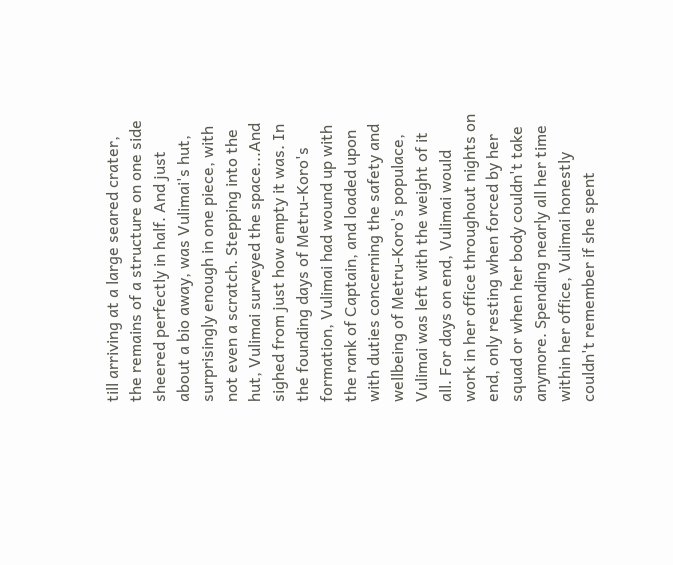till arriving at a large seared crater, the remains of a structure on one side sheered perfectly in half. And just about a bio away, was Vulimai's hut, surprisingly enough in one piece, with not even a scratch. Stepping into the hut, Vulimai surveyed the space...And sighed from just how empty it was. In the founding days of Metru-Koro's formation, Vulimai had wound up with the rank of Captain, and loaded upon with duties concerning the safety and wellbeing of Metru-Koro's populace, Vulimai was left with the weight of it all. For days on end, Vulimai would work in her office throughout nights on end, only resting when forced by her squad or when her body couldn't take anymore. Spending nearly all her time within her office, Vulimai honestly couldn't remember if she spent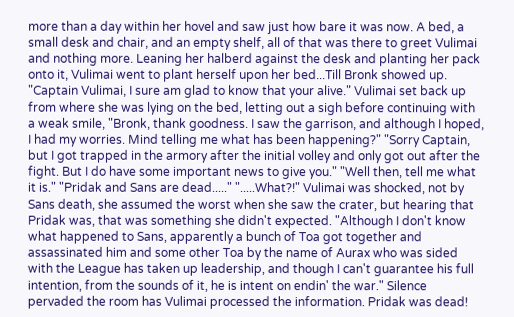more than a day within her hovel and saw just how bare it was now. A bed, a small desk and chair, and an empty shelf, all of that was there to greet Vulimai and nothing more. Leaning her halberd against the desk and planting her pack onto it, Vulimai went to plant herself upon her bed...Till Bronk showed up. "Captain Vulimai, I sure am glad to know that your alive." Vulimai set back up from where she was lying on the bed, letting out a sigh before continuing with a weak smile, "Bronk, thank goodness. I saw the garrison, and although I hoped, I had my worries. Mind telling me what has been happening?" "Sorry Captain, but I got trapped in the armory after the initial volley and only got out after the fight. But I do have some important news to give you." "Well then, tell me what it is." "Pridak and Sans are dead....." ".....What?!" Vulimai was shocked, not by Sans death, she assumed the worst when she saw the crater, but hearing that Pridak was, that was something she didn't expected. "Although I don't know what happened to Sans, apparently a bunch of Toa got together and assassinated him and some other Toa by the name of Aurax who was sided with the League has taken up leadership, and though I can't guarantee his full intention, from the sounds of it, he is intent on endin' the war." Silence pervaded the room has Vulimai processed the information. Pridak was dead!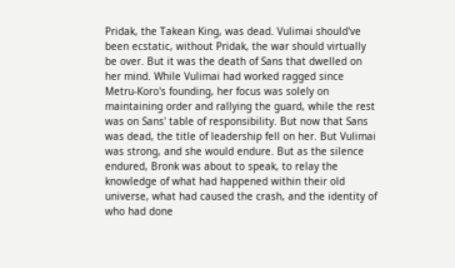Pridak, the Takean King, was dead. Vulimai should've been ecstatic, without Pridak, the war should virtually be over. But it was the death of Sans that dwelled on her mind. While Vulimai had worked ragged since Metru-Koro's founding, her focus was solely on maintaining order and rallying the guard, while the rest was on Sans' table of responsibility. But now that Sans was dead, the title of leadership fell on her. But Vulimai was strong, and she would endure. But as the silence endured, Bronk was about to speak, to relay the knowledge of what had happened within their old universe, what had caused the crash, and the identity of who had done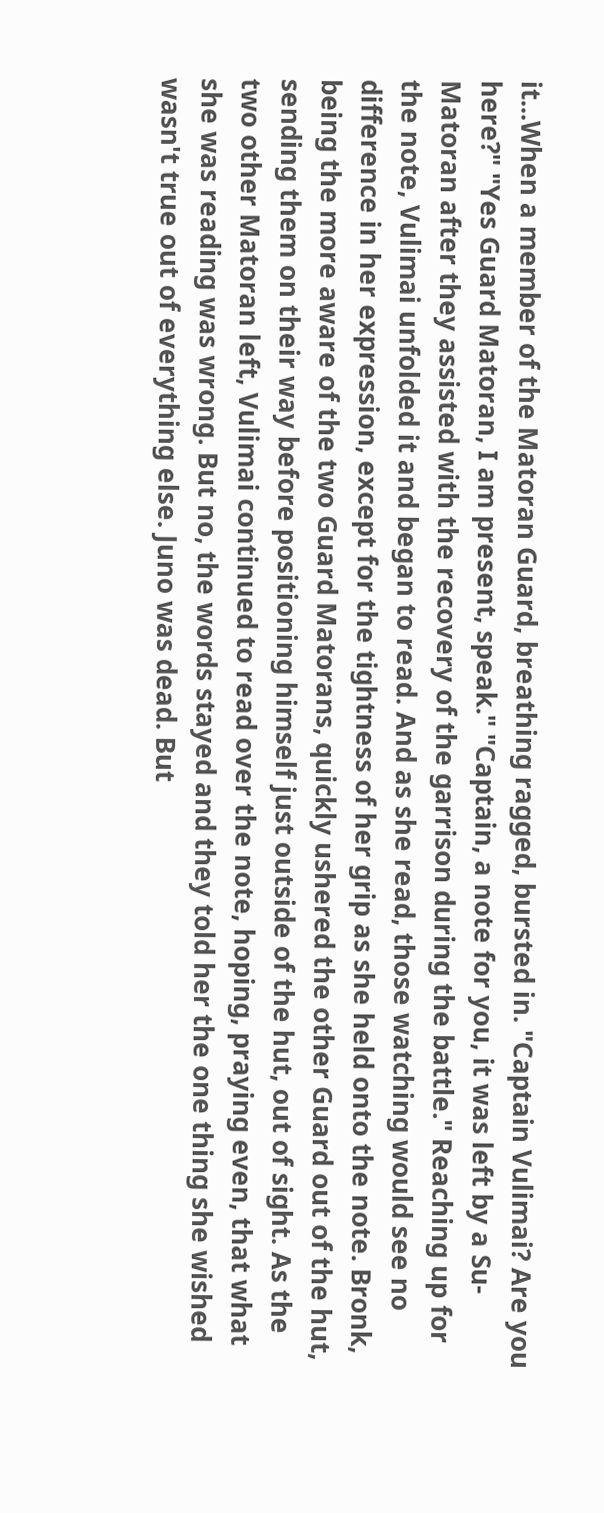it...When a member of the Matoran Guard, breathing ragged, bursted in. "Captain Vulimai? Are you here?" "Yes Guard Matoran, I am present, speak." "Captain, a note for you, it was left by a Su-Matoran after they assisted with the recovery of the garrison during the battle." Reaching up for the note, Vulimai unfolded it and began to read. And as she read, those watching would see no difference in her expression, except for the tightness of her grip as she held onto the note. Bronk, being the more aware of the two Guard Matorans, quickly ushered the other Guard out of the hut, sending them on their way before positioning himself just outside of the hut, out of sight. As the two other Matoran left, Vulimai continued to read over the note, hoping, praying even, that what she was reading was wrong. But no, the words stayed and they told her the one thing she wished wasn't true out of everything else. Juno was dead. But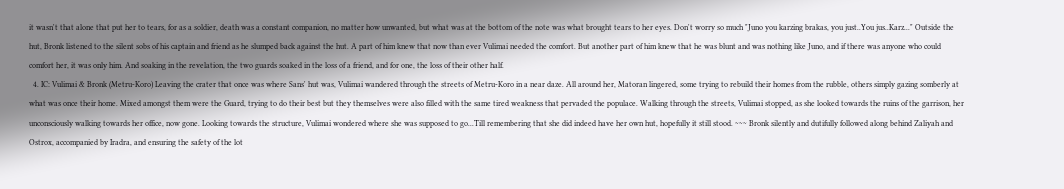it wasn't that alone that put her to tears, for as a soldier, death was a constant companion, no matter how unwanted, but what was at the bottom of the note was what brought tears to her eyes. Don't worry so much "Juno you karzing brakas, you just..You jus..Karz..." Outside the hut, Bronk listened to the silent sobs of his captain and friend as he slumped back against the hut. A part of him knew that now than ever Vulimai needed the comfort. But another part of him knew that he was blunt and was nothing like Juno, and if there was anyone who could comfort her, it was only him. And soaking in the revelation, the two guards soaked in the loss of a friend, and for one, the loss of their other half.
  4. IC: Vulimai & Bronk (Metru-Koro) Leaving the crater that once was where Sans' hut was, Vulimai wandered through the streets of Metru-Koro in a near daze. All around her, Matoran lingered, some trying to rebuild their homes from the rubble, others simply gazing somberly at what was once their home. Mixed amongst them were the Guard, trying to do their best but they themselves were also filled with the same tired weakness that pervaded the populace. Walking through the streets, Vulimai stopped, as she looked towards the ruins of the garrison, her unconsciously walking towards her office, now gone. Looking towards the structure, Vulimai wondered where she was supposed to go...Till remembering that she did indeed have her own hut, hopefully it still stood. ~~~ Bronk silently and dutifully followed along behind Zaliyah and Ostrox, accompanied by Iradra, and ensuring the safety of the lot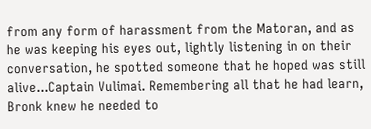from any form of harassment from the Matoran, and as he was keeping his eyes out, lightly listening in on their conversation, he spotted someone that he hoped was still alive...Captain Vulimai. Remembering all that he had learn, Bronk knew he needed to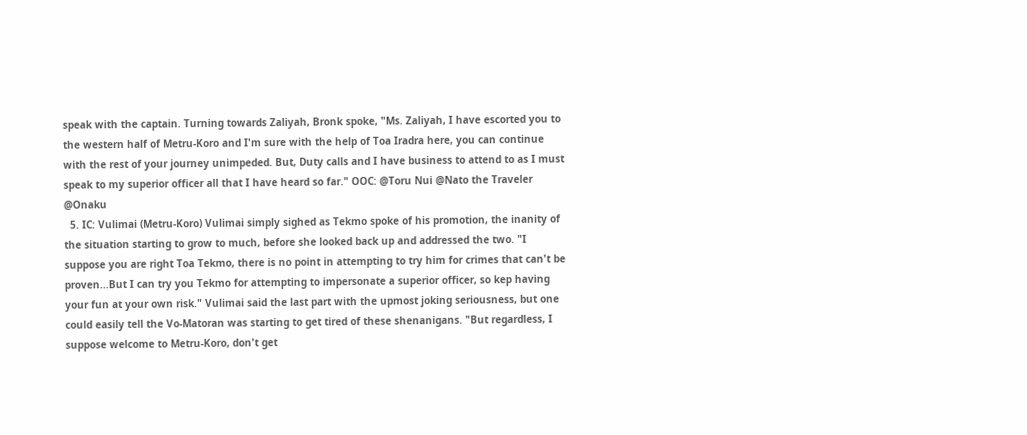speak with the captain. Turning towards Zaliyah, Bronk spoke, "Ms. Zaliyah, I have escorted you to the western half of Metru-Koro and I'm sure with the help of Toa Iradra here, you can continue with the rest of your journey unimpeded. But, Duty calls and I have business to attend to as I must speak to my superior officer all that I have heard so far." OOC: @Toru Nui @Nato the Traveler @Onaku
  5. IC: Vulimai (Metru-Koro) Vulimai simply sighed as Tekmo spoke of his promotion, the inanity of the situation starting to grow to much, before she looked back up and addressed the two. "I suppose you are right Toa Tekmo, there is no point in attempting to try him for crimes that can't be proven...But I can try you Tekmo for attempting to impersonate a superior officer, so kep having your fun at your own risk." Vulimai said the last part with the upmost joking seriousness, but one could easily tell the Vo-Matoran was starting to get tired of these shenanigans. "But regardless, I suppose welcome to Metru-Koro, don't get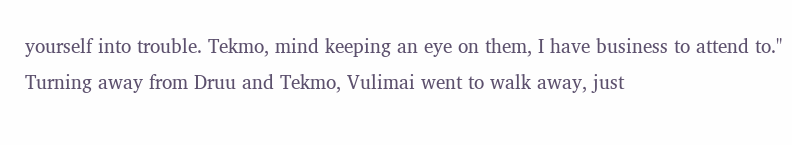yourself into trouble. Tekmo, mind keeping an eye on them, I have business to attend to." Turning away from Druu and Tekmo, Vulimai went to walk away, just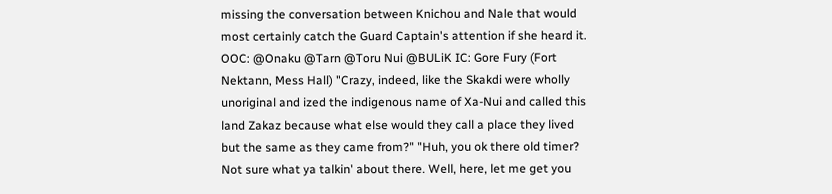missing the conversation between Knichou and Nale that would most certainly catch the Guard Captain's attention if she heard it. OOC: @Onaku @Tarn @Toru Nui @BULiK IC: Gore Fury (Fort Nektann, Mess Hall) "Crazy, indeed, like the Skakdi were wholly unoriginal and ized the indigenous name of Xa-Nui and called this land Zakaz because what else would they call a place they lived but the same as they came from?" "Huh, you ok there old timer? Not sure what ya talkin' about there. Well, here, let me get you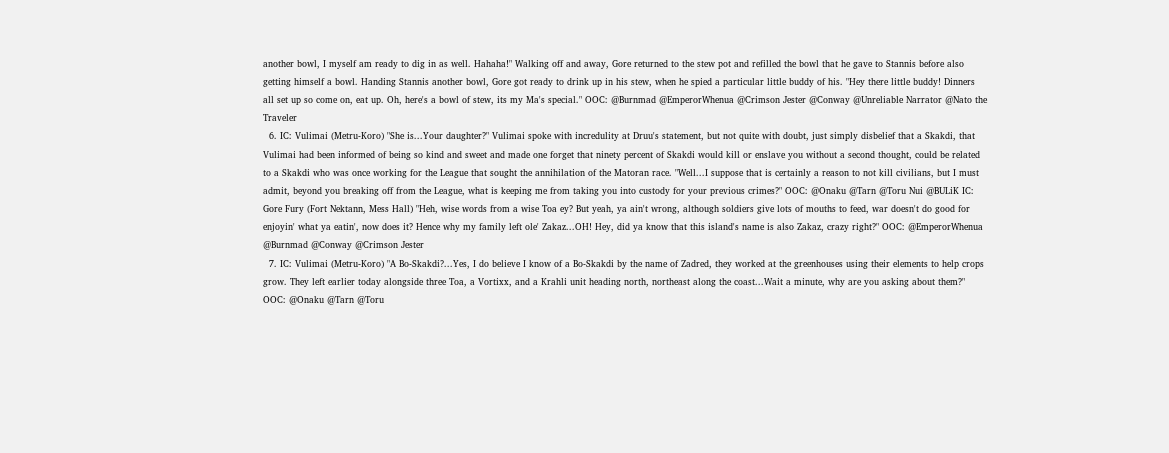another bowl, I myself am ready to dig in as well. Hahaha!" Walking off and away, Gore returned to the stew pot and refilled the bowl that he gave to Stannis before also getting himself a bowl. Handing Stannis another bowl, Gore got ready to drink up in his stew, when he spied a particular little buddy of his. "Hey there little buddy! Dinners all set up so come on, eat up. Oh, here's a bowl of stew, its my Ma's special." OOC: @Burnmad @EmperorWhenua @Crimson Jester @Conway @Unreliable Narrator @Nato the Traveler
  6. IC: Vulimai (Metru-Koro) "She is...Your daughter?" Vulimai spoke with incredulity at Druu's statement, but not quite with doubt, just simply disbelief that a Skakdi, that Vulimai had been informed of being so kind and sweet and made one forget that ninety percent of Skakdi would kill or enslave you without a second thought, could be related to a Skakdi who was once working for the League that sought the annihilation of the Matoran race. "Well...I suppose that is certainly a reason to not kill civilians, but I must admit, beyond you breaking off from the League, what is keeping me from taking you into custody for your previous crimes?" OOC: @Onaku @Tarn @Toru Nui @BULiK IC: Gore Fury (Fort Nektann, Mess Hall) "Heh, wise words from a wise Toa ey? But yeah, ya ain't wrong, although soldiers give lots of mouths to feed, war doesn't do good for enjoyin' what ya eatin', now does it? Hence why my family left ole' Zakaz...OH! Hey, did ya know that this island's name is also Zakaz, crazy right?" OOC: @EmperorWhenua @Burnmad @Conway @Crimson Jester
  7. IC: Vulimai (Metru-Koro) "A Bo-Skakdi?...Yes, I do believe I know of a Bo-Skakdi by the name of Zadred, they worked at the greenhouses using their elements to help crops grow. They left earlier today alongside three Toa, a Vortixx, and a Krahli unit heading north, northeast along the coast...Wait a minute, why are you asking about them?" OOC: @Onaku @Tarn @Toru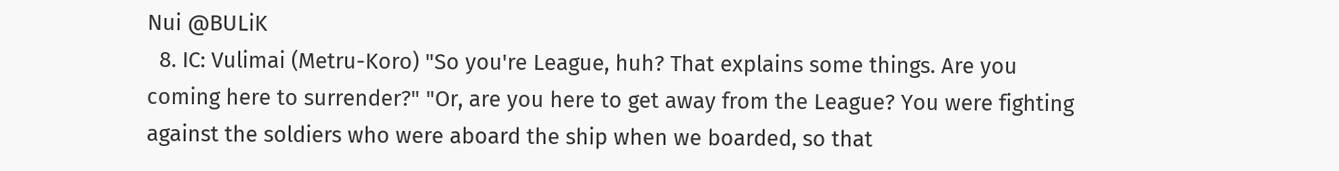Nui @BULiK
  8. IC: Vulimai (Metru-Koro) "So you're League, huh? That explains some things. Are you coming here to surrender?" "Or, are you here to get away from the League? You were fighting against the soldiers who were aboard the ship when we boarded, so that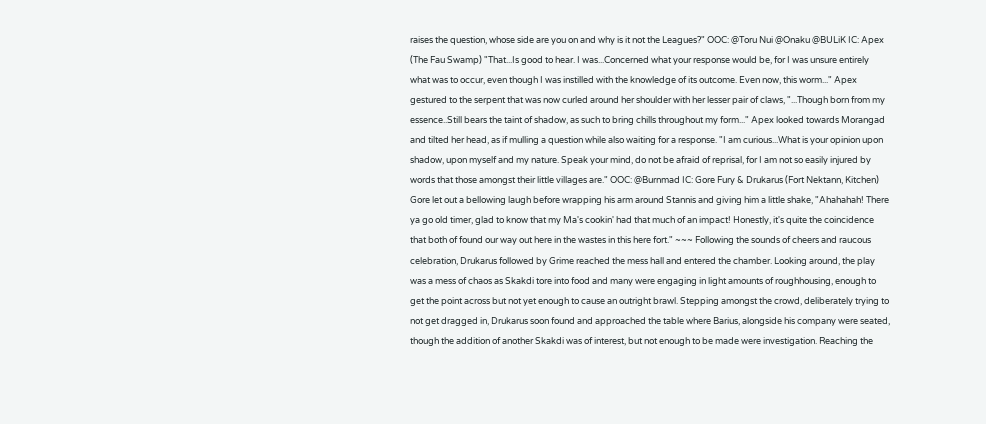raises the question, whose side are you on and why is it not the Leagues?" OOC: @Toru Nui @Onaku @BULiK IC: Apex (The Fau Swamp) "That...Is good to hear. I was...Concerned what your response would be, for I was unsure entirely what was to occur, even though I was instilled with the knowledge of its outcome. Even now, this worm..." Apex gestured to the serpent that was now curled around her shoulder with her lesser pair of claws, "...Though born from my essence..Still bears the taint of shadow, as such to bring chills throughout my form..." Apex looked towards Morangad and tilted her head, as if mulling a question while also waiting for a response. "I am curious...What is your opinion upon shadow, upon myself and my nature. Speak your mind, do not be afraid of reprisal, for I am not so easily injured by words that those amongst their little villages are." OOC: @Burnmad IC: Gore Fury & Drukarus (Fort Nektann, Kitchen) Gore let out a bellowing laugh before wrapping his arm around Stannis and giving him a little shake, "Ahahahah! There ya go old timer, glad to know that my Ma's cookin' had that much of an impact! Honestly, it's quite the coincidence that both of found our way out here in the wastes in this here fort." ~~~ Following the sounds of cheers and raucous celebration, Drukarus followed by Grime reached the mess hall and entered the chamber. Looking around, the play was a mess of chaos as Skakdi tore into food and many were engaging in light amounts of roughhousing, enough to get the point across but not yet enough to cause an outright brawl. Stepping amongst the crowd, deliberately trying to not get dragged in, Drukarus soon found and approached the table where Barius, alongside his company were seated, though the addition of another Skakdi was of interest, but not enough to be made were investigation. Reaching the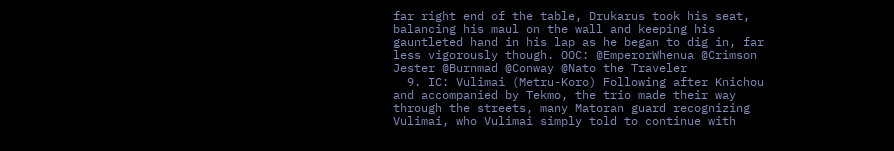far right end of the table, Drukarus took his seat, balancing his maul on the wall and keeping his gauntleted hand in his lap as he began to dig in, far less vigorously though. OOC: @EmperorWhenua @Crimson Jester @Burnmad @Conway @Nato the Traveler
  9. IC: Vulimai (Metru-Koro) Following after Knichou and accompanied by Tekmo, the trio made their way through the streets, many Matoran guard recognizing Vulimai, who Vulimai simply told to continue with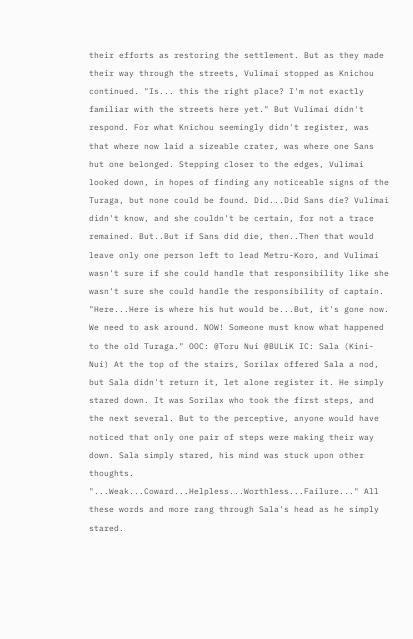their efforts as restoring the settlement. But as they made their way through the streets, Vulimai stopped as Knichou continued. "Is... this the right place? I'm not exactly familiar with the streets here yet." But Vulimai didn't respond. For what Knichou seemingly didn't register, was that where now laid a sizeable crater, was where one Sans hut one belonged. Stepping closer to the edges, Vulimai looked down, in hopes of finding any noticeable signs of the Turaga, but none could be found. Did...Did Sans die? Vulimai didn't know, and she couldn't be certain, for not a trace remained. But..But if Sans did die, then..Then that would leave only one person left to lead Metru-Koro, and Vulimai wasn't sure if she could handle that responsibility like she wasn't sure she could handle the responsibility of captain. "Here...Here is where his hut would be...But, it's gone now. We need to ask around. NOW! Someone must know what happened to the old Turaga." OOC: @Toru Nui @BULiK IC: Sala (Kini-Nui) At the top of the stairs, Sorilax offered Sala a nod, but Sala didn't return it, let alone register it. He simply stared down. It was Sorilax who took the first steps, and the next several. But to the perceptive, anyone would have noticed that only one pair of steps were making their way down. Sala simply stared, his mind was stuck upon other thoughts. "...Weak...Coward...Helpless...Worthless...Failure..." All these words and more rang through Sala's head as he simply stared.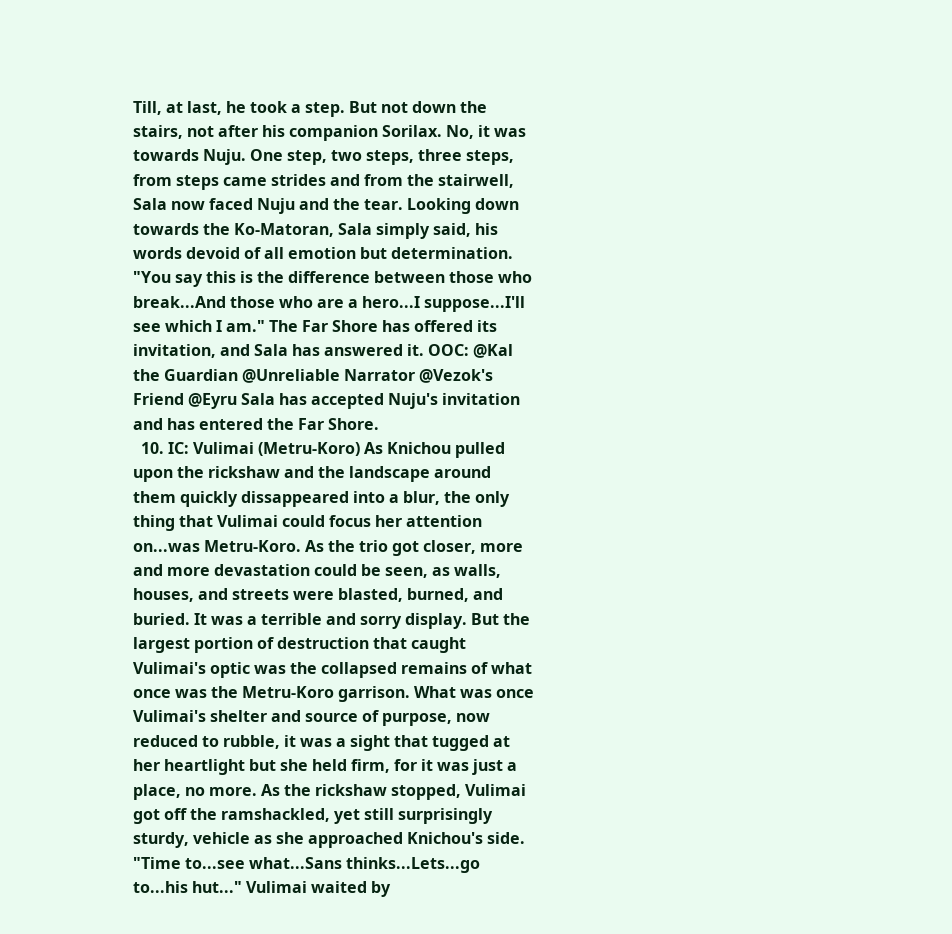Till, at last, he took a step. But not down the stairs, not after his companion Sorilax. No, it was towards Nuju. One step, two steps, three steps, from steps came strides and from the stairwell, Sala now faced Nuju and the tear. Looking down towards the Ko-Matoran, Sala simply said, his words devoid of all emotion but determination. "You say this is the difference between those who break...And those who are a hero...I suppose...I'll see which I am." The Far Shore has offered its invitation, and Sala has answered it. OOC: @Kal the Guardian @Unreliable Narrator @Vezok's Friend @Eyru Sala has accepted Nuju's invitation and has entered the Far Shore.
  10. IC: Vulimai (Metru-Koro) As Knichou pulled upon the rickshaw and the landscape around them quickly dissappeared into a blur, the only thing that Vulimai could focus her attention on...was Metru-Koro. As the trio got closer, more and more devastation could be seen, as walls, houses, and streets were blasted, burned, and buried. It was a terrible and sorry display. But the largest portion of destruction that caught Vulimai's optic was the collapsed remains of what once was the Metru-Koro garrison. What was once Vulimai's shelter and source of purpose, now reduced to rubble, it was a sight that tugged at her heartlight but she held firm, for it was just a place, no more. As the rickshaw stopped, Vulimai got off the ramshackled, yet still surprisingly sturdy, vehicle as she approached Knichou's side. "Time to...see what...Sans thinks...Lets...go to...his hut..." Vulimai waited by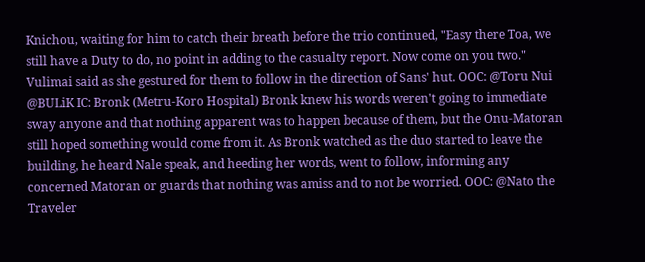Knichou, waiting for him to catch their breath before the trio continued, "Easy there Toa, we still have a Duty to do, no point in adding to the casualty report. Now come on you two." Vulimai said as she gestured for them to follow in the direction of Sans' hut. OOC: @Toru Nui @BULiK IC: Bronk (Metru-Koro Hospital) Bronk knew his words weren't going to immediate sway anyone and that nothing apparent was to happen because of them, but the Onu-Matoran still hoped something would come from it. As Bronk watched as the duo started to leave the building, he heard Nale speak, and heeding her words, went to follow, informing any concerned Matoran or guards that nothing was amiss and to not be worried. OOC: @Nato the Traveler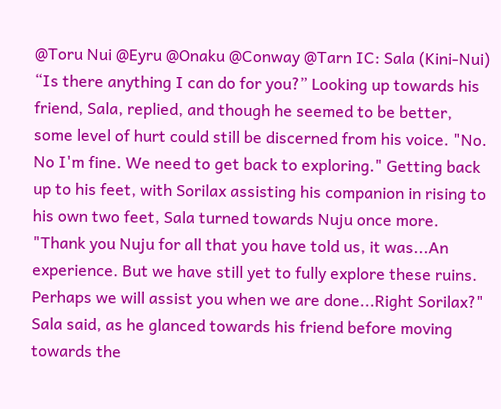@Toru Nui @Eyru @Onaku @Conway @Tarn IC: Sala (Kini-Nui) “Is there anything I can do for you?” Looking up towards his friend, Sala, replied, and though he seemed to be better, some level of hurt could still be discerned from his voice. "No. No I'm fine. We need to get back to exploring." Getting back up to his feet, with Sorilax assisting his companion in rising to his own two feet, Sala turned towards Nuju once more. "Thank you Nuju for all that you have told us, it was...An experience. But we have still yet to fully explore these ruins. Perhaps we will assist you when we are done...Right Sorilax?" Sala said, as he glanced towards his friend before moving towards the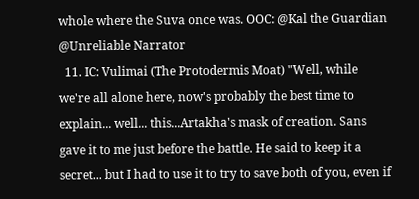whole where the Suva once was. OOC: @Kal the Guardian @Unreliable Narrator
  11. IC: Vulimai (The Protodermis Moat) "Well, while we're all alone here, now's probably the best time to explain... well... this...Artakha's mask of creation. Sans gave it to me just before the battle. He said to keep it a secret... but I had to use it to try to save both of you, even if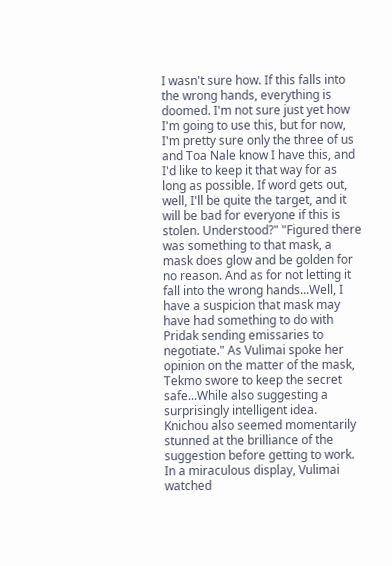I wasn't sure how. If this falls into the wrong hands, everything is doomed. I'm not sure just yet how I'm going to use this, but for now, I'm pretty sure only the three of us and Toa Nale know I have this, and I'd like to keep it that way for as long as possible. If word gets out, well, I'll be quite the target, and it will be bad for everyone if this is stolen. Understood?" "Figured there was something to that mask, a mask does glow and be golden for no reason. And as for not letting it fall into the wrong hands...Well, I have a suspicion that mask may have had something to do with Pridak sending emissaries to negotiate." As Vulimai spoke her opinion on the matter of the mask, Tekmo swore to keep the secret safe...While also suggesting a surprisingly intelligent idea. Knichou also seemed momentarily stunned at the brilliance of the suggestion before getting to work. In a miraculous display, Vulimai watched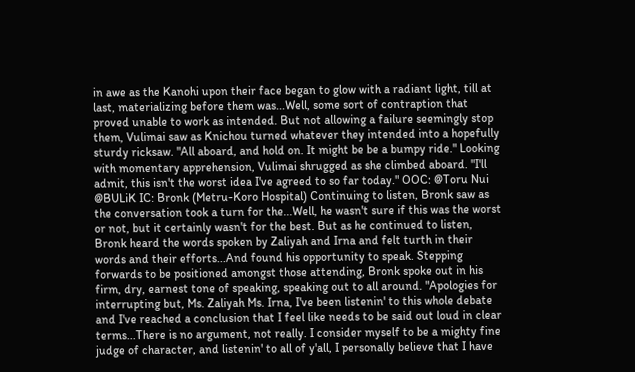in awe as the Kanohi upon their face began to glow with a radiant light, till at last, materializing before them was...Well, some sort of contraption that proved unable to work as intended. But not allowing a failure seemingly stop them, Vulimai saw as Knichou turned whatever they intended into a hopefully sturdy ricksaw. "All aboard, and hold on. It might be be a bumpy ride." Looking with momentary apprehension, Vulimai shrugged as she climbed aboard. "I'll admit, this isn't the worst idea I've agreed to so far today." OOC: @Toru Nui @BULiK IC: Bronk (Metru-Koro Hospital) Continuing to listen, Bronk saw as the conversation took a turn for the...Well, he wasn't sure if this was the worst or not, but it certainly wasn't for the best. But as he continued to listen, Bronk heard the words spoken by Zaliyah and Irna and felt turth in their words and their efforts...And found his opportunity to speak. Stepping forwards to be positioned amongst those attending, Bronk spoke out in his firm, dry, earnest tone of speaking, speaking out to all around. "Apologies for interrupting but, Ms. Zaliyah Ms. Irna, I've been listenin' to this whole debate and I've reached a conclusion that I feel like needs to be said out loud in clear terms...There is no argument, not really. I consider myself to be a mighty fine judge of character, and listenin' to all of y'all, I personally believe that I have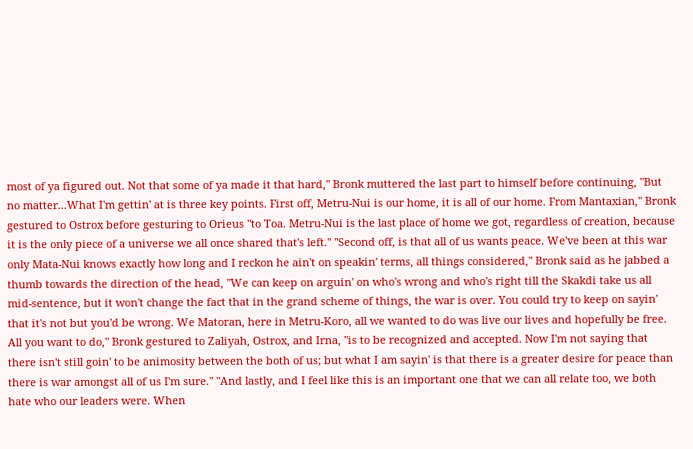most of ya figured out. Not that some of ya made it that hard," Bronk muttered the last part to himself before continuing, "But no matter...What I'm gettin' at is three key points. First off, Metru-Nui is our home, it is all of our home. From Mantaxian," Bronk gestured to Ostrox before gesturing to Orieus "to Toa. Metru-Nui is the last place of home we got, regardless of creation, because it is the only piece of a universe we all once shared that's left." "Second off, is that all of us wants peace. We've been at this war only Mata-Nui knows exactly how long and I reckon he ain't on speakin' terms, all things considered," Bronk said as he jabbed a thumb towards the direction of the head, "We can keep on arguin' on who's wrong and who's right till the Skakdi take us all mid-sentence, but it won't change the fact that in the grand scheme of things, the war is over. You could try to keep on sayin' that it's not but you'd be wrong. We Matoran, here in Metru-Koro, all we wanted to do was live our lives and hopefully be free. All you want to do," Bronk gestured to Zaliyah, Ostrox, and Irna, "is to be recognized and accepted. Now I'm not saying that there isn't still goin' to be animosity between the both of us; but what I am sayin' is that there is a greater desire for peace than there is war amongst all of us I'm sure." "And lastly, and I feel like this is an important one that we can all relate too, we both hate who our leaders were. When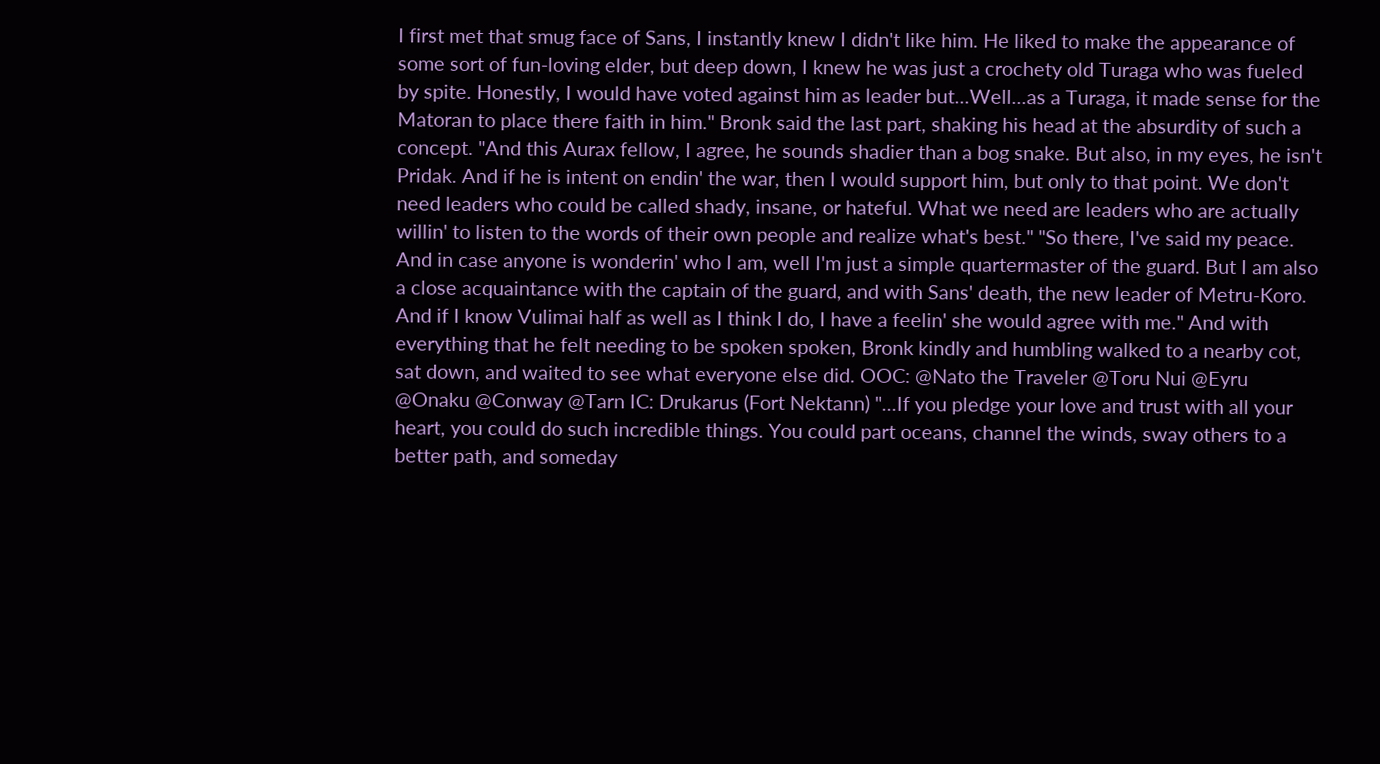I first met that smug face of Sans, I instantly knew I didn't like him. He liked to make the appearance of some sort of fun-loving elder, but deep down, I knew he was just a crochety old Turaga who was fueled by spite. Honestly, I would have voted against him as leader but...Well...as a Turaga, it made sense for the Matoran to place there faith in him." Bronk said the last part, shaking his head at the absurdity of such a concept. "And this Aurax fellow, I agree, he sounds shadier than a bog snake. But also, in my eyes, he isn't Pridak. And if he is intent on endin' the war, then I would support him, but only to that point. We don't need leaders who could be called shady, insane, or hateful. What we need are leaders who are actually willin' to listen to the words of their own people and realize what's best." "So there, I've said my peace. And in case anyone is wonderin' who I am, well I'm just a simple quartermaster of the guard. But I am also a close acquaintance with the captain of the guard, and with Sans' death, the new leader of Metru-Koro. And if I know Vulimai half as well as I think I do, I have a feelin' she would agree with me." And with everything that he felt needing to be spoken spoken, Bronk kindly and humbling walked to a nearby cot, sat down, and waited to see what everyone else did. OOC: @Nato the Traveler @Toru Nui @Eyru @Onaku @Conway @Tarn IC: Drukarus (Fort Nektann) "...If you pledge your love and trust with all your heart, you could do such incredible things. You could part oceans, channel the winds, sway others to a better path, and someday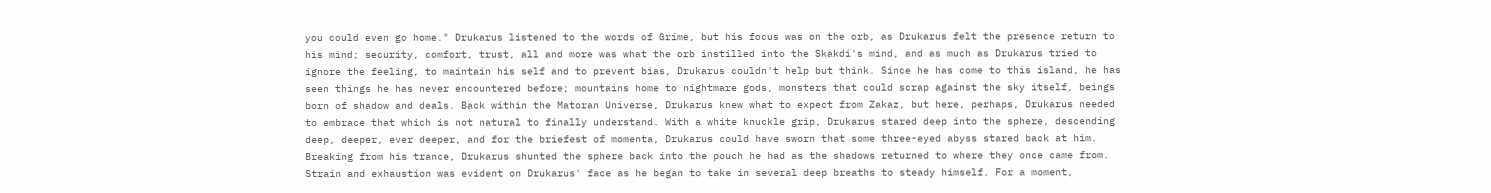you could even go home." Drukarus listened to the words of Grime, but his focus was on the orb, as Drukarus felt the presence return to his mind; security, comfort, trust, all and more was what the orb instilled into the Skakdi's mind, and as much as Drukarus tried to ignore the feeling, to maintain his self and to prevent bias, Drukarus couldn't help but think. Since he has come to this island, he has seen things he has never encountered before; mountains home to nightmare gods, monsters that could scrap against the sky itself, beings born of shadow and deals. Back within the Matoran Universe, Drukarus knew what to expect from Zakaz, but here, perhaps, Drukarus needed to embrace that which is not natural to finally understand. With a white knuckle grip, Drukarus stared deep into the sphere, descending deep, deeper, ever deeper, and for the briefest of momenta, Drukarus could have sworn that some three-eyed abyss stared back at him. Breaking from his trance, Drukarus shunted the sphere back into the pouch he had as the shadows returned to where they once came from. Strain and exhaustion was evident on Drukarus' face as he began to take in several deep breaths to steady himself. For a moment,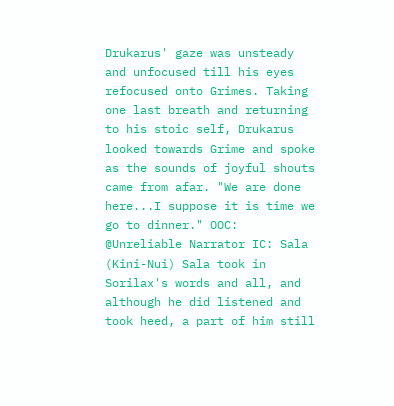Drukarus' gaze was unsteady and unfocused till his eyes refocused onto Grimes. Taking one last breath and returning to his stoic self, Drukarus looked towards Grime and spoke as the sounds of joyful shouts came from afar. "We are done here...I suppose it is time we go to dinner." OOC: @Unreliable Narrator IC: Sala (Kini-Nui) Sala took in Sorilax's words and all, and although he did listened and took heed, a part of him still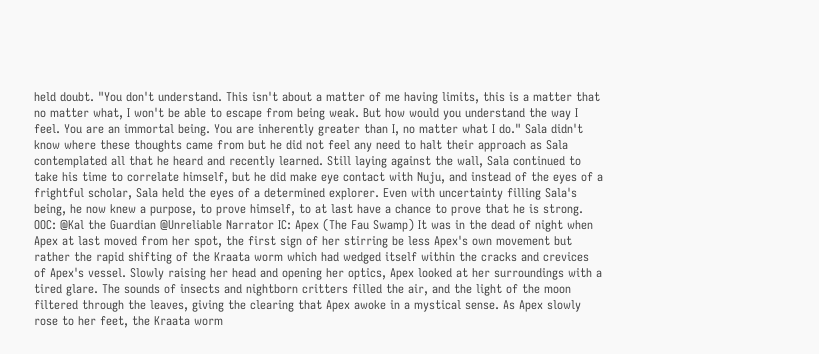held doubt. "You don't understand. This isn't about a matter of me having limits, this is a matter that no matter what, I won't be able to escape from being weak. But how would you understand the way I feel. You are an immortal being. You are inherently greater than I, no matter what I do." Sala didn't know where these thoughts came from but he did not feel any need to halt their approach as Sala contemplated all that he heard and recently learned. Still laying against the wall, Sala continued to take his time to correlate himself, but he did make eye contact with Nuju, and instead of the eyes of a frightful scholar, Sala held the eyes of a determined explorer. Even with uncertainty filling Sala's being, he now knew a purpose, to prove himself, to at last have a chance to prove that he is strong. OOC: @Kal the Guardian @Unreliable Narrator IC: Apex (The Fau Swamp) It was in the dead of night when Apex at last moved from her spot, the first sign of her stirring be less Apex's own movement but rather the rapid shifting of the Kraata worm which had wedged itself within the cracks and crevices of Apex's vessel. Slowly raising her head and opening her optics, Apex looked at her surroundings with a tired glare. The sounds of insects and nightborn critters filled the air, and the light of the moon filtered through the leaves, giving the clearing that Apex awoke in a mystical sense. As Apex slowly rose to her feet, the Kraata worm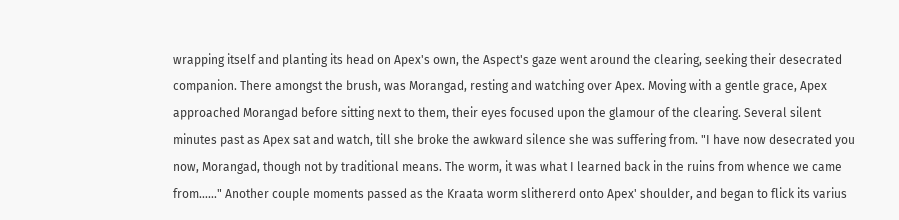wrapping itself and planting its head on Apex's own, the Aspect's gaze went around the clearing, seeking their desecrated companion. There amongst the brush, was Morangad, resting and watching over Apex. Moving with a gentle grace, Apex approached Morangad before sitting next to them, their eyes focused upon the glamour of the clearing. Several silent minutes past as Apex sat and watch, till she broke the awkward silence she was suffering from. "I have now desecrated you now, Morangad, though not by traditional means. The worm, it was what I learned back in the ruins from whence we came from......" Another couple moments passed as the Kraata worm slithererd onto Apex' shoulder, and began to flick its varius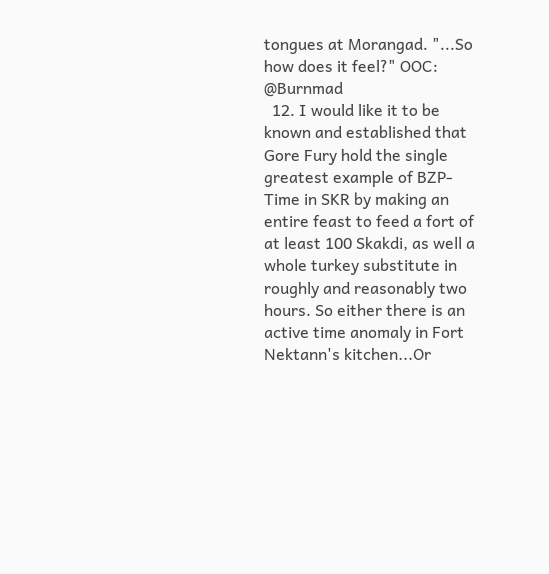tongues at Morangad. "...So how does it feel?" OOC: @Burnmad
  12. I would like it to be known and established that Gore Fury hold the single greatest example of BZP-Time in SKR by making an entire feast to feed a fort of at least 100 Skakdi, as well a whole turkey substitute in roughly and reasonably two hours. So either there is an active time anomaly in Fort Nektann's kitchen...Or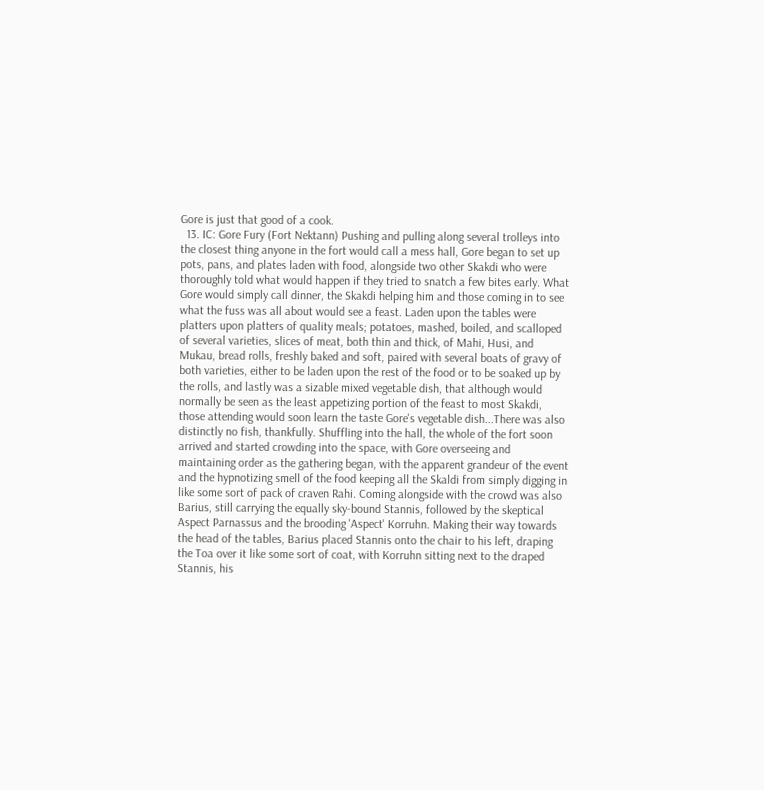Gore is just that good of a cook.
  13. IC: Gore Fury (Fort Nektann) Pushing and pulling along several trolleys into the closest thing anyone in the fort would call a mess hall, Gore began to set up pots, pans, and plates laden with food, alongside two other Skakdi who were thoroughly told what would happen if they tried to snatch a few bites early. What Gore would simply call dinner, the Skakdi helping him and those coming in to see what the fuss was all about would see a feast. Laden upon the tables were platters upon platters of quality meals; potatoes, mashed, boiled, and scalloped of several varieties, slices of meat, both thin and thick, of Mahi, Husi, and Mukau, bread rolls, freshly baked and soft, paired with several boats of gravy of both varieties, either to be laden upon the rest of the food or to be soaked up by the rolls, and lastly was a sizable mixed vegetable dish, that although would normally be seen as the least appetizing portion of the feast to most Skakdi, those attending would soon learn the taste Gore's vegetable dish...There was also distinctly no fish, thankfully. Shuffling into the hall, the whole of the fort soon arrived and started crowding into the space, with Gore overseeing and maintaining order as the gathering began, with the apparent grandeur of the event and the hypnotizing smell of the food keeping all the Skaldi from simply digging in like some sort of pack of craven Rahi. Coming alongside with the crowd was also Barius, still carrying the equally sky-bound Stannis, followed by the skeptical Aspect Parnassus and the brooding 'Aspect' Korruhn. Making their way towards the head of the tables, Barius placed Stannis onto the chair to his left, draping the Toa over it like some sort of coat, with Korruhn sitting next to the draped Stannis, his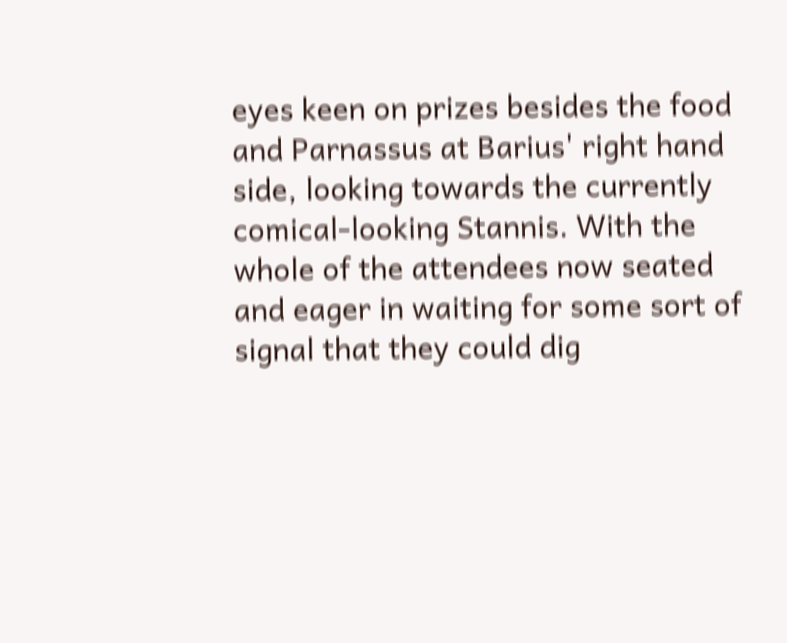eyes keen on prizes besides the food and Parnassus at Barius' right hand side, looking towards the currently comical-looking Stannis. With the whole of the attendees now seated and eager in waiting for some sort of signal that they could dig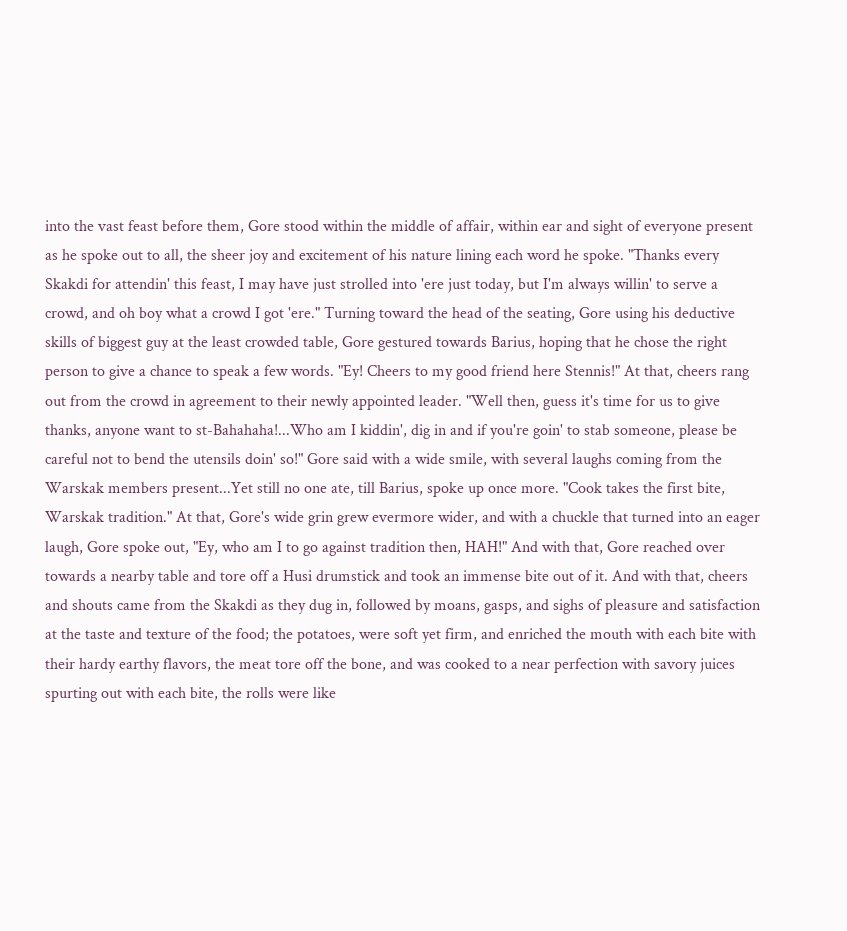into the vast feast before them, Gore stood within the middle of affair, within ear and sight of everyone present as he spoke out to all, the sheer joy and excitement of his nature lining each word he spoke. "Thanks every Skakdi for attendin' this feast, I may have just strolled into 'ere just today, but I'm always willin' to serve a crowd, and oh boy what a crowd I got 'ere." Turning toward the head of the seating, Gore using his deductive skills of biggest guy at the least crowded table, Gore gestured towards Barius, hoping that he chose the right person to give a chance to speak a few words. "Ey! Cheers to my good friend here Stennis!" At that, cheers rang out from the crowd in agreement to their newly appointed leader. "Well then, guess it's time for us to give thanks, anyone want to st-Bahahaha!...Who am I kiddin', dig in and if you're goin' to stab someone, please be careful not to bend the utensils doin' so!" Gore said with a wide smile, with several laughs coming from the Warskak members present...Yet still no one ate, till Barius, spoke up once more. "Cook takes the first bite, Warskak tradition." At that, Gore's wide grin grew evermore wider, and with a chuckle that turned into an eager laugh, Gore spoke out, "Ey, who am I to go against tradition then, HAH!" And with that, Gore reached over towards a nearby table and tore off a Husi drumstick and took an immense bite out of it. And with that, cheers and shouts came from the Skakdi as they dug in, followed by moans, gasps, and sighs of pleasure and satisfaction at the taste and texture of the food; the potatoes, were soft yet firm, and enriched the mouth with each bite with their hardy earthy flavors, the meat tore off the bone, and was cooked to a near perfection with savory juices spurting out with each bite, the rolls were like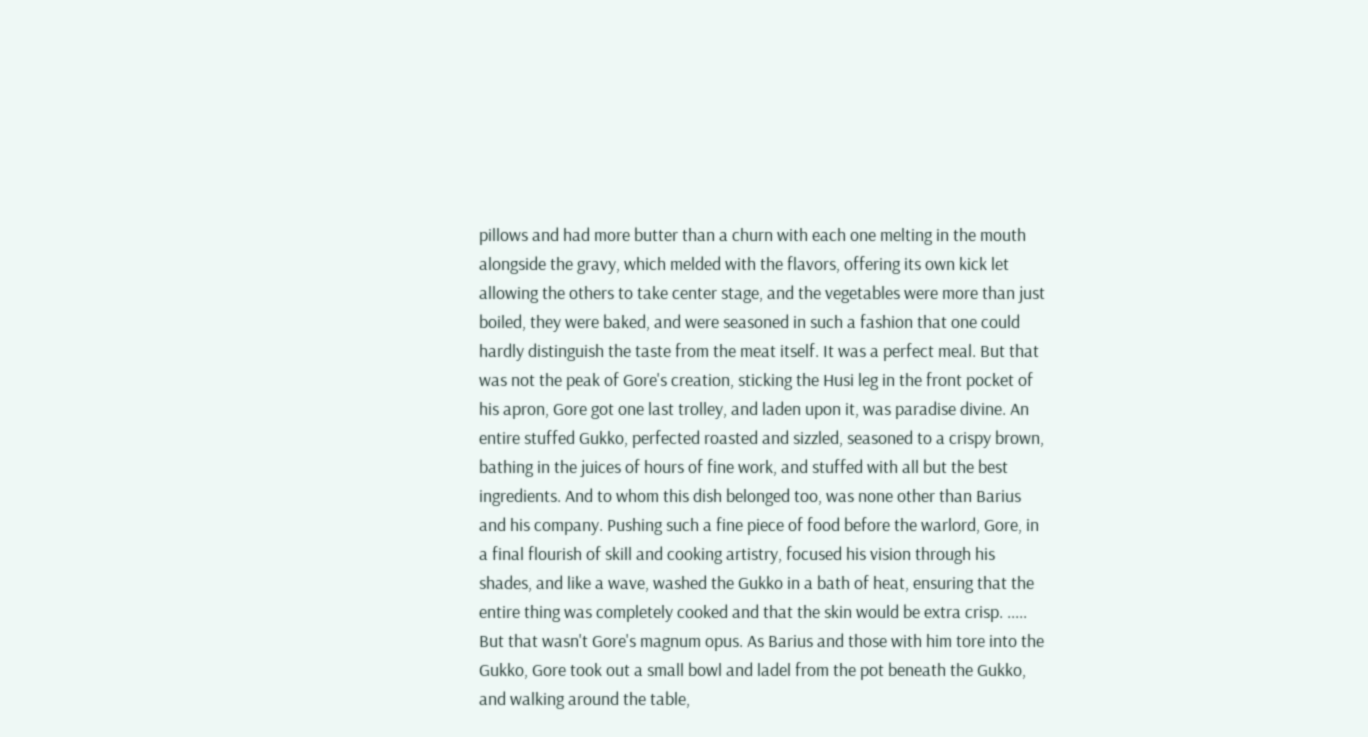pillows and had more butter than a churn with each one melting in the mouth alongside the gravy, which melded with the flavors, offering its own kick let allowing the others to take center stage, and the vegetables were more than just boiled, they were baked, and were seasoned in such a fashion that one could hardly distinguish the taste from the meat itself. It was a perfect meal. But that was not the peak of Gore's creation, sticking the Husi leg in the front pocket of his apron, Gore got one last trolley, and laden upon it, was paradise divine. An entire stuffed Gukko, perfected roasted and sizzled, seasoned to a crispy brown, bathing in the juices of hours of fine work, and stuffed with all but the best ingredients. And to whom this dish belonged too, was none other than Barius and his company. Pushing such a fine piece of food before the warlord, Gore, in a final flourish of skill and cooking artistry, focused his vision through his shades, and like a wave, washed the Gukko in a bath of heat, ensuring that the entire thing was completely cooked and that the skin would be extra crisp. ..... But that wasn't Gore's magnum opus. As Barius and those with him tore into the Gukko, Gore took out a small bowl and ladel from the pot beneath the Gukko, and walking around the table,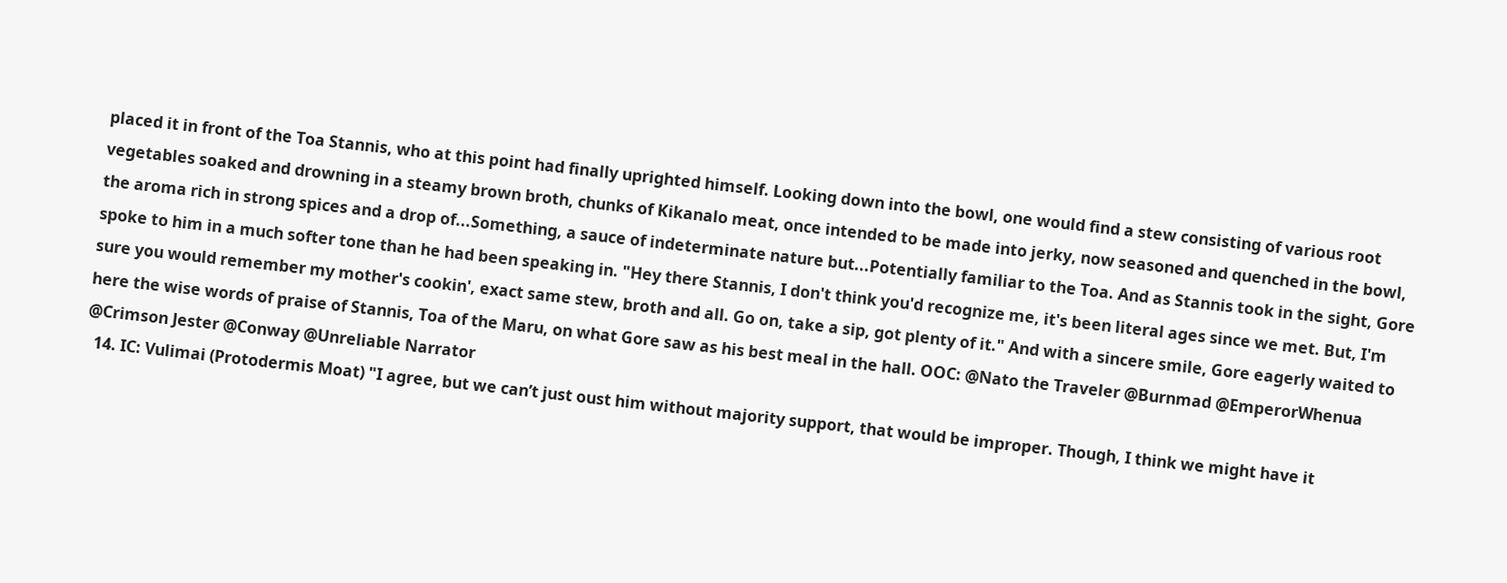placed it in front of the Toa Stannis, who at this point had finally uprighted himself. Looking down into the bowl, one would find a stew consisting of various root vegetables soaked and drowning in a steamy brown broth, chunks of Kikanalo meat, once intended to be made into jerky, now seasoned and quenched in the bowl, the aroma rich in strong spices and a drop of...Something, a sauce of indeterminate nature but...Potentially familiar to the Toa. And as Stannis took in the sight, Gore spoke to him in a much softer tone than he had been speaking in. "Hey there Stannis, I don't think you'd recognize me, it's been literal ages since we met. But, I'm sure you would remember my mother's cookin', exact same stew, broth and all. Go on, take a sip, got plenty of it." And with a sincere smile, Gore eagerly waited to here the wise words of praise of Stannis, Toa of the Maru, on what Gore saw as his best meal in the hall. OOC: @Nato the Traveler @Burnmad @EmperorWhenua @Crimson Jester @Conway @Unreliable Narrator
  14. IC: Vulimai (Protodermis Moat) "I agree, but we can’t just oust him without majority support, that would be improper. Though, I think we might have it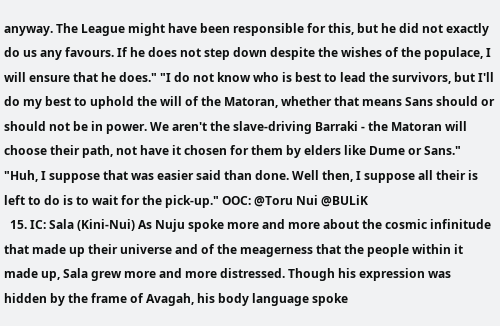anyway. The League might have been responsible for this, but he did not exactly do us any favours. If he does not step down despite the wishes of the populace, I will ensure that he does." "I do not know who is best to lead the survivors, but I'll do my best to uphold the will of the Matoran, whether that means Sans should or should not be in power. We aren't the slave-driving Barraki - the Matoran will choose their path, not have it chosen for them by elders like Dume or Sans." "Huh, I suppose that was easier said than done. Well then, I suppose all their is left to do is to wait for the pick-up." OOC: @Toru Nui @BULiK
  15. IC: Sala (Kini-Nui) As Nuju spoke more and more about the cosmic infinitude that made up their universe and of the meagerness that the people within it made up, Sala grew more and more distressed. Though his expression was hidden by the frame of Avagah, his body language spoke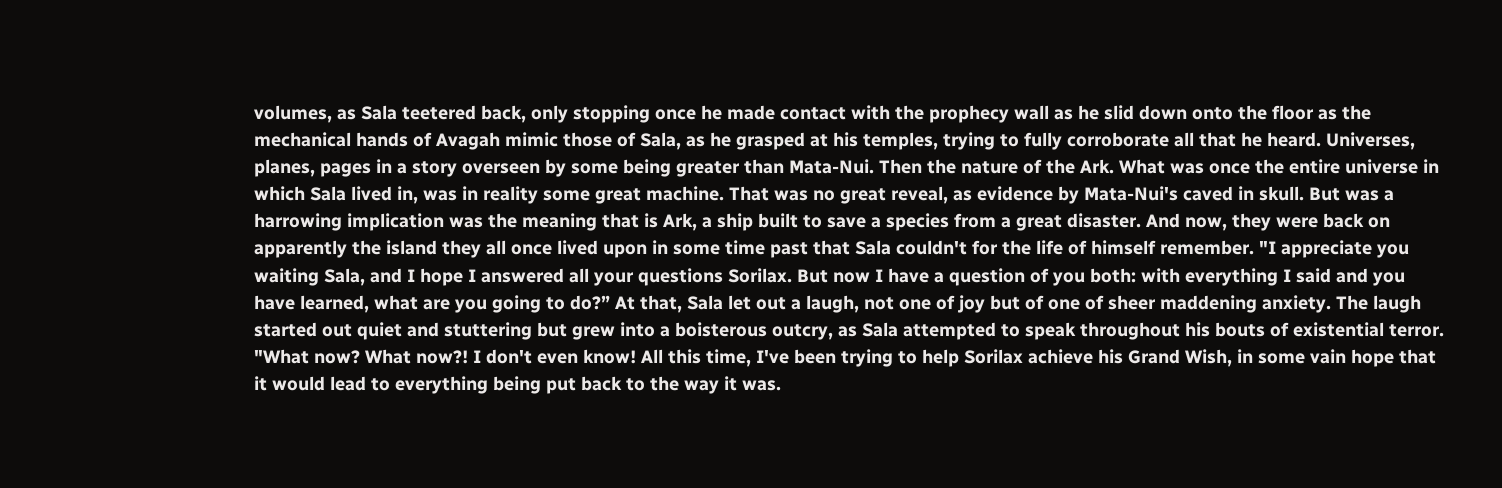volumes, as Sala teetered back, only stopping once he made contact with the prophecy wall as he slid down onto the floor as the mechanical hands of Avagah mimic those of Sala, as he grasped at his temples, trying to fully corroborate all that he heard. Universes, planes, pages in a story overseen by some being greater than Mata-Nui. Then the nature of the Ark. What was once the entire universe in which Sala lived in, was in reality some great machine. That was no great reveal, as evidence by Mata-Nui's caved in skull. But was a harrowing implication was the meaning that is Ark, a ship built to save a species from a great disaster. And now, they were back on apparently the island they all once lived upon in some time past that Sala couldn't for the life of himself remember. "I appreciate you waiting Sala, and I hope I answered all your questions Sorilax. But now I have a question of you both: with everything I said and you have learned, what are you going to do?” At that, Sala let out a laugh, not one of joy but of one of sheer maddening anxiety. The laugh started out quiet and stuttering but grew into a boisterous outcry, as Sala attempted to speak throughout his bouts of existential terror. "What now? What now?! I don't even know! All this time, I've been trying to help Sorilax achieve his Grand Wish, in some vain hope that it would lead to everything being put back to the way it was.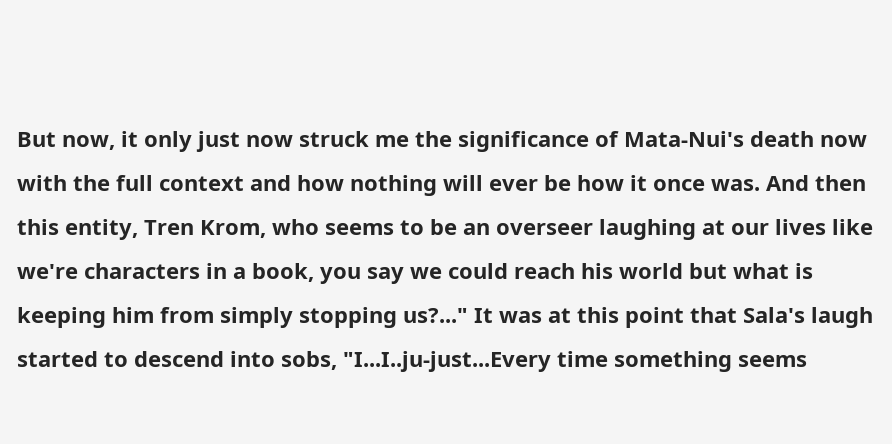But now, it only just now struck me the significance of Mata-Nui's death now with the full context and how nothing will ever be how it once was. And then this entity, Tren Krom, who seems to be an overseer laughing at our lives like we're characters in a book, you say we could reach his world but what is keeping him from simply stopping us?..." It was at this point that Sala's laugh started to descend into sobs, "I...I..ju-just...Every time something seems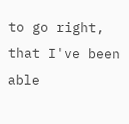to go right, that I've been able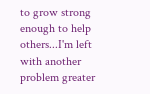to grow strong enough to help others...I'm left with another problem greater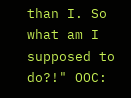than I. So what am I supposed to do?!" OOC: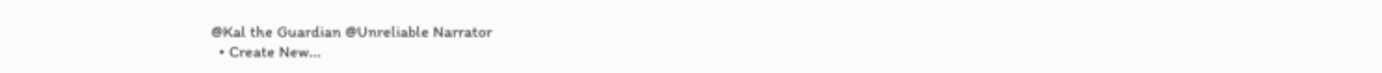@Kal the Guardian @Unreliable Narrator
  • Create New...